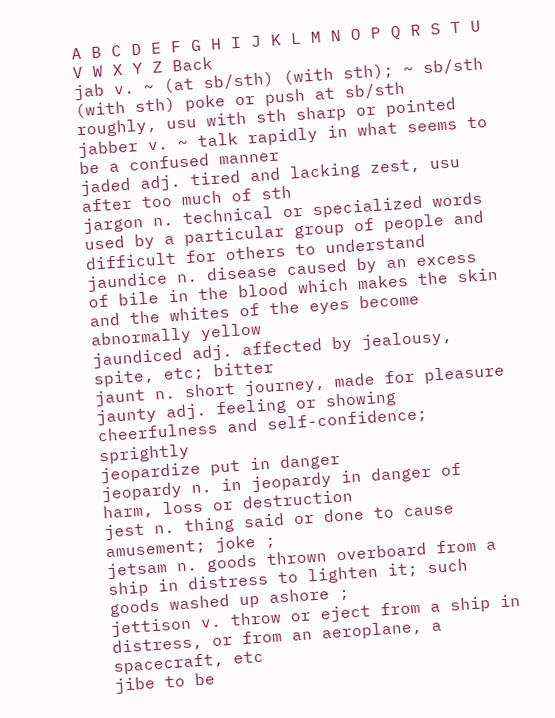A B C D E F G H I J K L M N O P Q R S T U V W X Y Z Back
jab v. ~ (at sb/sth) (with sth); ~ sb/sth (with sth) poke or push at sb/sth roughly, usu with sth sharp or pointed
jabber v. ~ talk rapidly in what seems to be a confused manner
jaded adj. tired and lacking zest, usu after too much of sth
jargon n. technical or specialized words used by a particular group of people and difficult for others to understand
jaundice n. disease caused by an excess of bile in the blood which makes the skin and the whites of the eyes become abnormally yellow
jaundiced adj. affected by jealousy, spite, etc; bitter
jaunt n. short journey, made for pleasure
jaunty adj. feeling or showing cheerfulness and self-confidence; sprightly
jeopardize put in danger
jeopardy n. in jeopardy in danger of harm, loss or destruction
jest n. thing said or done to cause amusement; joke ;
jetsam n. goods thrown overboard from a ship in distress to lighten it; such goods washed up ashore ;
jettison v. throw or eject from a ship in distress, or from an aeroplane, a spacecraft, etc
jibe to be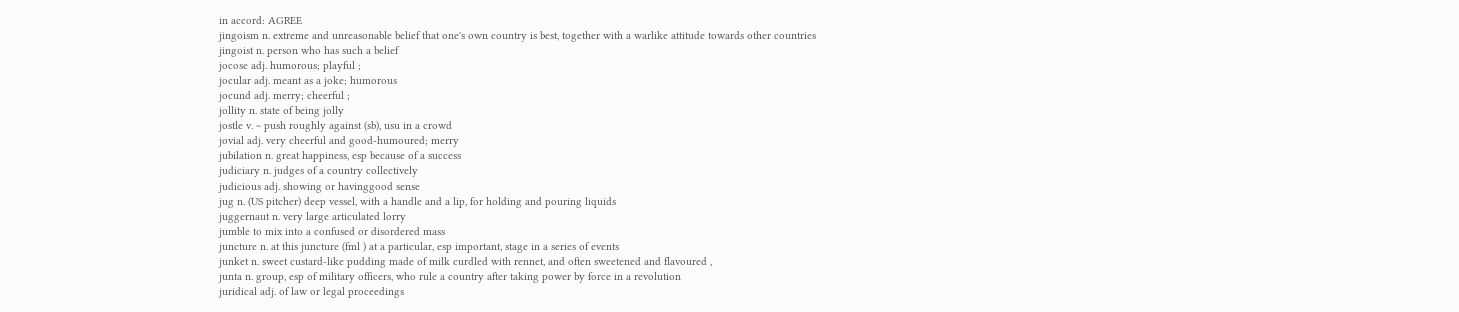in accord: AGREE
jingoism n. extreme and unreasonable belief that one's own country is best, together with a warlike attitude towards other countries
jingoist n. person who has such a belief
jocose adj. humorous; playful ;
jocular adj. meant as a joke; humorous
jocund adj. merry; cheerful ;
jollity n. state of being jolly
jostle v. ~ push roughly against (sb), usu in a crowd
jovial adj. very cheerful and good-humoured; merry
jubilation n. great happiness, esp because of a success
judiciary n. judges of a country collectively
judicious adj. showing or havinggood sense
jug n. (US pitcher) deep vessel, with a handle and a lip, for holding and pouring liquids
juggernaut n. very large articulated lorry
jumble to mix into a confused or disordered mass
juncture n. at this juncture (fml ) at a particular, esp important, stage in a series of events
junket n. sweet custard-like pudding made of milk curdled with rennet, and often sweetened and flavoured ,
junta n. group, esp of military officers, who rule a country after taking power by force in a revolution
juridical adj. of law or legal proceedings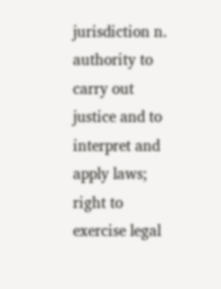jurisdiction n. authority to carry out justice and to interpret and apply laws; right to exercise legal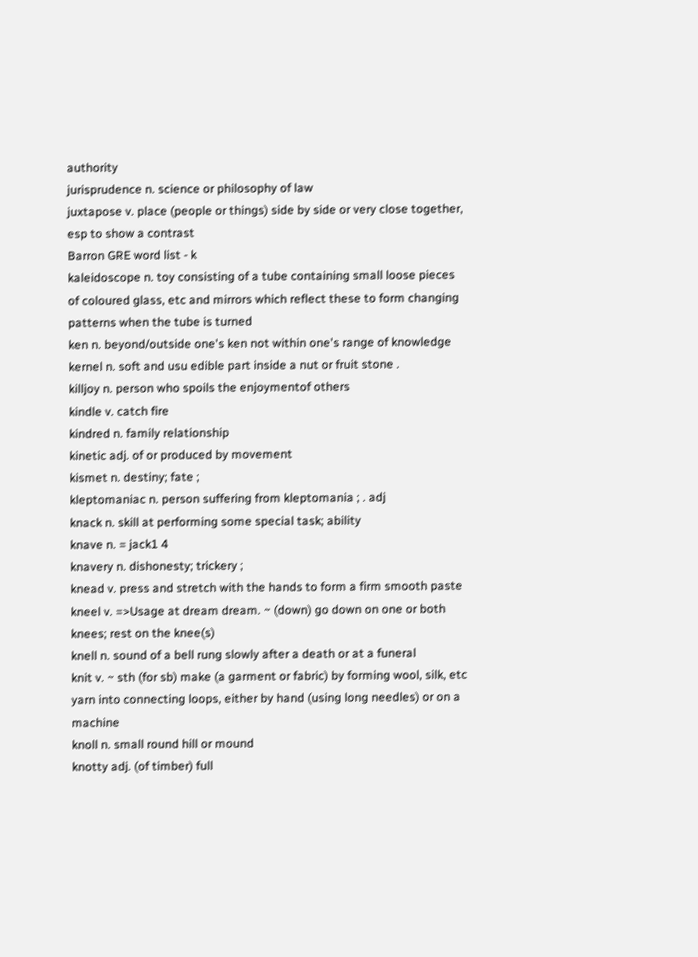authority
jurisprudence n. science or philosophy of law
juxtapose v. place (people or things) side by side or very close together, esp to show a contrast
Barron GRE word list - k
kaleidoscope n. toy consisting of a tube containing small loose pieces of coloured glass, etc and mirrors which reflect these to form changing patterns when the tube is turned
ken n. beyond/outside one's ken not within one's range of knowledge
kernel n. soft and usu edible part inside a nut or fruit stone .
killjoy n. person who spoils the enjoymentof others
kindle v. catch fire
kindred n. family relationship
kinetic adj. of or produced by movement
kismet n. destiny; fate ;
kleptomaniac n. person suffering from kleptomania ; . adj
knack n. skill at performing some special task; ability
knave n. = jack1 4
knavery n. dishonesty; trickery ;
knead v. press and stretch with the hands to form a firm smooth paste
kneel v. =>Usage at dream dream. ~ (down) go down on one or both knees; rest on the knee(s)
knell n. sound of a bell rung slowly after a death or at a funeral
knit v. ~ sth (for sb) make (a garment or fabric) by forming wool, silk, etc yarn into connecting loops, either by hand (using long needles) or on a machine
knoll n. small round hill or mound
knotty adj. (of timber) full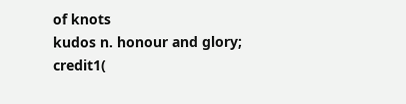of knots
kudos n. honour and glory; credit1(